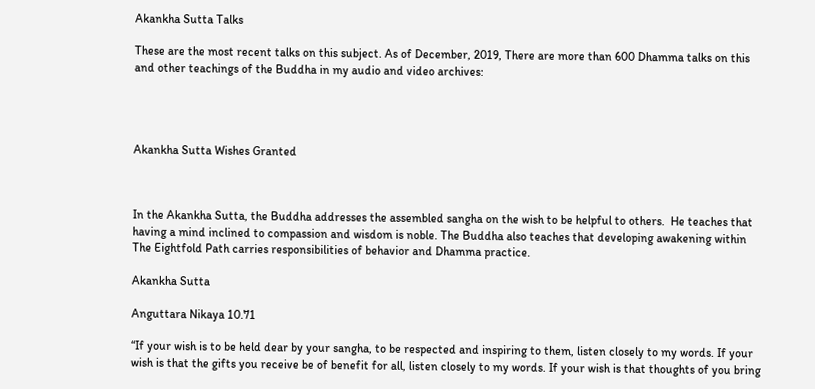Akankha Sutta Talks

These are the most recent talks on this subject. As of December, 2019, There are more than 600 Dhamma talks on this and other teachings of the Buddha in my audio and video archives:




Akankha Sutta Wishes Granted



In the Akankha Sutta, the Buddha addresses the assembled sangha on the wish to be helpful to others.  He teaches that having a mind inclined to compassion and wisdom is noble. The Buddha also teaches that developing awakening within The Eightfold Path carries responsibilities of behavior and Dhamma practice.

Akankha Sutta

Anguttara Nikaya 10.71

“If your wish is to be held dear by your sangha, to be respected and inspiring to them, listen closely to my words. If your wish is that the gifts you receive be of benefit for all, listen closely to my words. If your wish is that thoughts of you bring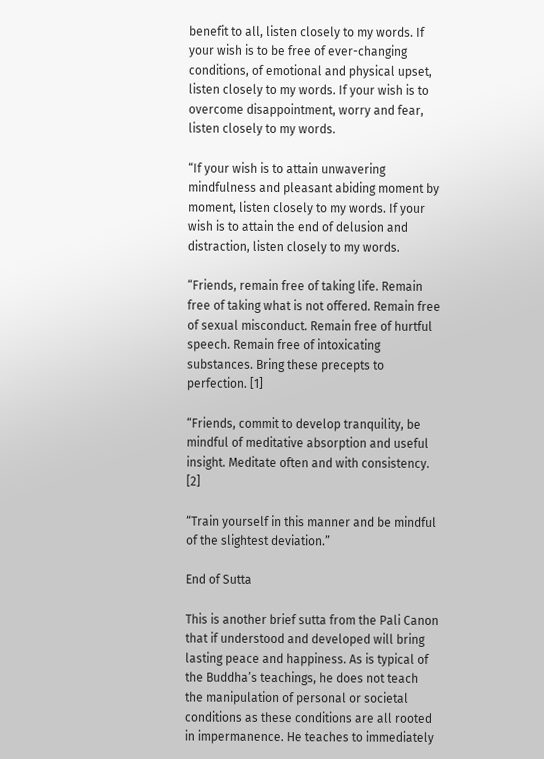benefit to all, listen closely to my words. If your wish is to be free of ever-changing conditions, of emotional and physical upset, listen closely to my words. If your wish is to overcome disappointment, worry and fear, listen closely to my words.

“If your wish is to attain unwavering mindfulness and pleasant abiding moment by moment, listen closely to my words. If your wish is to attain the end of delusion and distraction, listen closely to my words.

“Friends, remain free of taking life. Remain free of taking what is not offered. Remain free of sexual misconduct. Remain free of hurtful speech. Remain free of intoxicating substances. Bring these precepts to perfection. [1]

“Friends, commit to develop tranquility, be mindful of meditative absorption and useful insight. Meditate often and with consistency. [2]

“Train yourself in this manner and be mindful of the slightest deviation.”

End of Sutta

This is another brief sutta from the Pali Canon that if understood and developed will bring lasting peace and happiness. As is typical of the Buddha’s teachings, he does not teach the manipulation of personal or societal conditions as these conditions are all rooted in impermanence. He teaches to immediately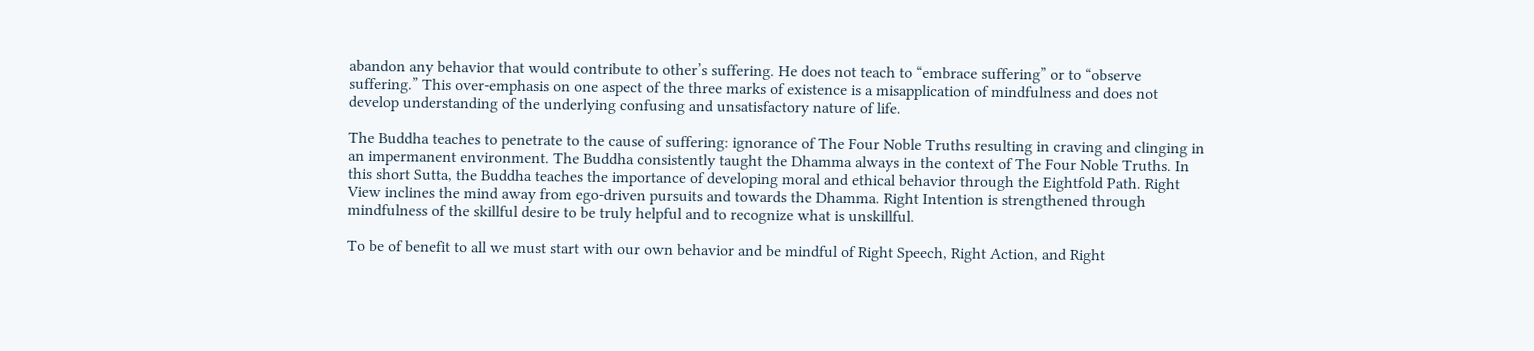abandon any behavior that would contribute to other’s suffering. He does not teach to “embrace suffering” or to “observe suffering.” This over-emphasis on one aspect of the three marks of existence is a misapplication of mindfulness and does not develop understanding of the underlying confusing and unsatisfactory nature of life.

The Buddha teaches to penetrate to the cause of suffering: ignorance of The Four Noble Truths resulting in craving and clinging in an impermanent environment. The Buddha consistently taught the Dhamma always in the context of The Four Noble Truths. In this short Sutta, the Buddha teaches the importance of developing moral and ethical behavior through the Eightfold Path. Right View inclines the mind away from ego-driven pursuits and towards the Dhamma. Right Intention is strengthened through mindfulness of the skillful desire to be truly helpful and to recognize what is unskillful.

To be of benefit to all we must start with our own behavior and be mindful of Right Speech, Right Action, and Right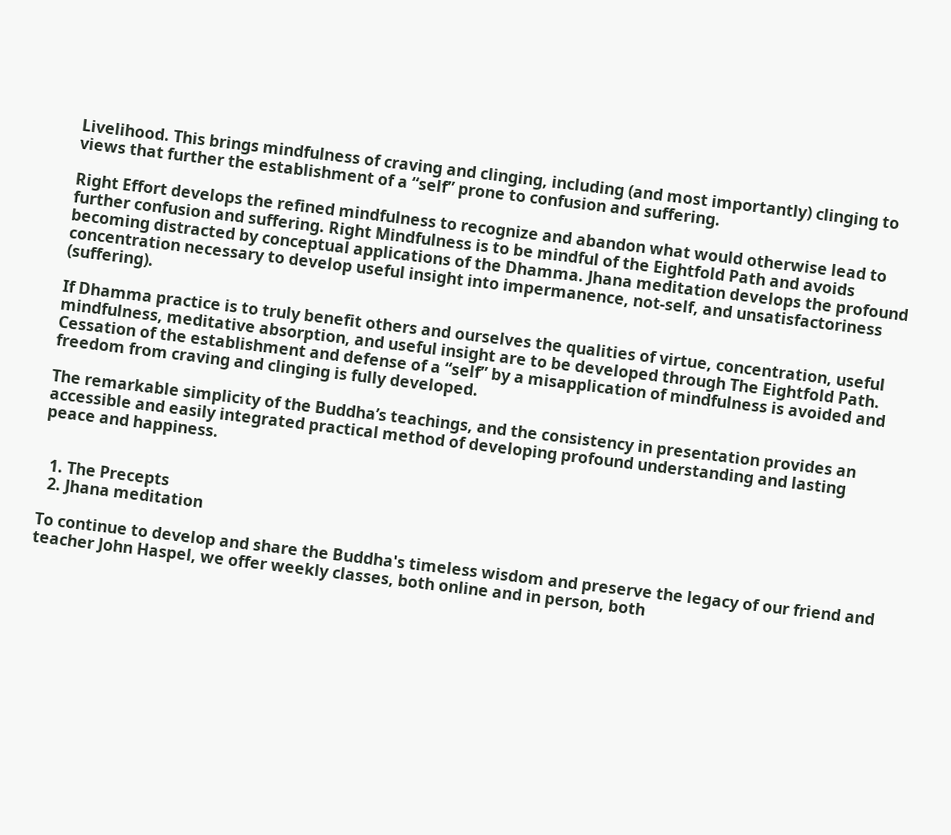Livelihood. This brings mindfulness of craving and clinging, including (and most importantly) clinging to views that further the establishment of a “self” prone to confusion and suffering.

Right Effort develops the refined mindfulness to recognize and abandon what would otherwise lead to further confusion and suffering. Right Mindfulness is to be mindful of the Eightfold Path and avoids becoming distracted by conceptual applications of the Dhamma. Jhana meditation develops the profound concentration necessary to develop useful insight into impermanence, not-self, and unsatisfactoriness (suffering).

If Dhamma practice is to truly benefit others and ourselves the qualities of virtue, concentration, useful mindfulness, meditative absorption, and useful insight are to be developed through The Eightfold Path. Cessation of the establishment and defense of a “self” by a misapplication of mindfulness is avoided and freedom from craving and clinging is fully developed.

The remarkable simplicity of the Buddha’s teachings, and the consistency in presentation provides an accessible and easily integrated practical method of developing profound understanding and lasting peace and happiness.


  1. The Precepts
  2. Jhana meditation

To continue to develop and share the Buddha's timeless wisdom and preserve the legacy of our friend and teacher John Haspel, we offer weekly classes, both online and in person, both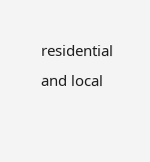residential and local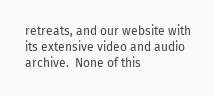retreats, and our website with its extensive video and audio archive.  None of this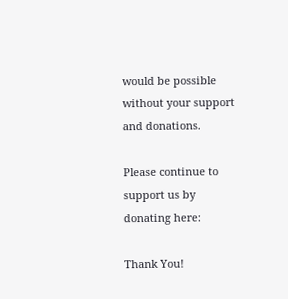would be possible without your support and donations.

Please continue to support us by donating here:

Thank You!